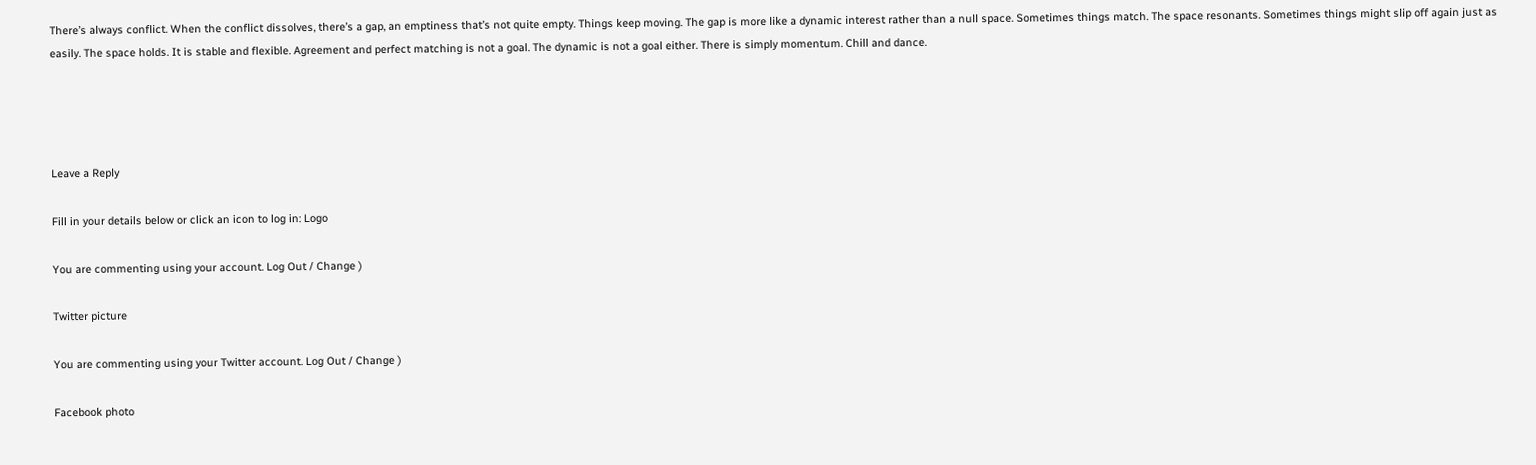There’s always conflict. When the conflict dissolves, there’s a gap, an emptiness that’s not quite empty. Things keep moving. The gap is more like a dynamic interest rather than a null space. Sometimes things match. The space resonants. Sometimes things might slip off again just as easily. The space holds. It is stable and flexible. Agreement and perfect matching is not a goal. The dynamic is not a goal either. There is simply momentum. Chill and dance.




Leave a Reply

Fill in your details below or click an icon to log in: Logo

You are commenting using your account. Log Out / Change )

Twitter picture

You are commenting using your Twitter account. Log Out / Change )

Facebook photo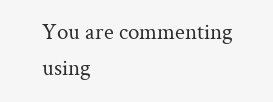You are commenting using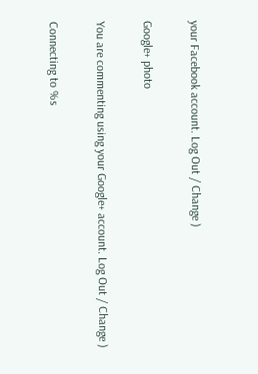your Facebook account. Log Out / Change )

Google+ photo

You are commenting using your Google+ account. Log Out / Change )

Connecting to %s